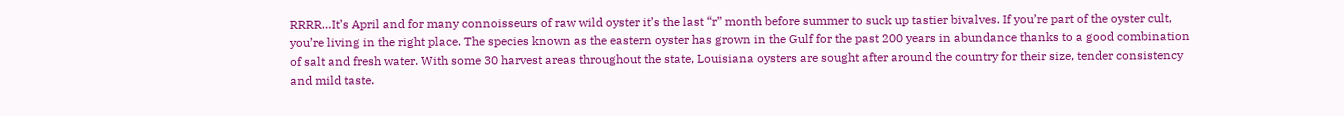RRRR…It’s April and for many connoisseurs of raw wild oyster it’s the last “r” month before summer to suck up tastier bivalves. If you’re part of the oyster cult, you’re living in the right place. The species known as the eastern oyster has grown in the Gulf for the past 200 years in abundance thanks to a good combination of salt and fresh water. With some 30 harvest areas throughout the state, Louisiana oysters are sought after around the country for their size, tender consistency and mild taste.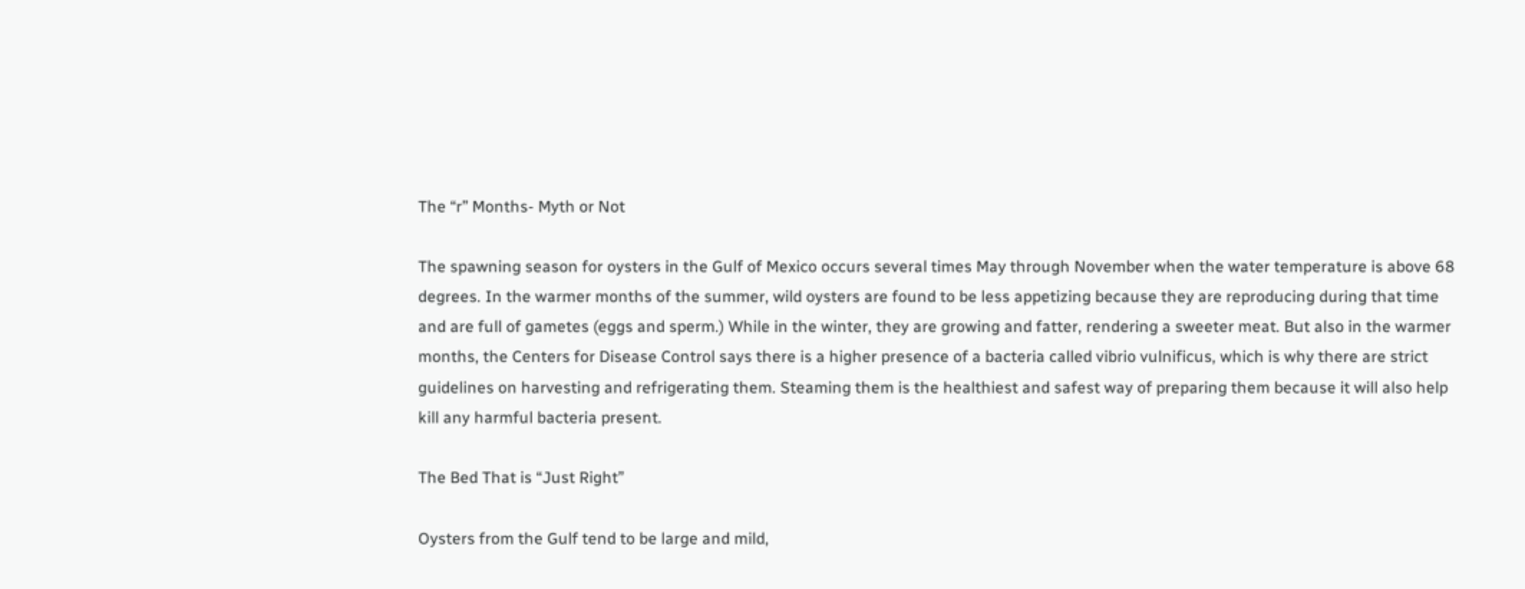The “r” Months- Myth or Not

The spawning season for oysters in the Gulf of Mexico occurs several times May through November when the water temperature is above 68 degrees. In the warmer months of the summer, wild oysters are found to be less appetizing because they are reproducing during that time and are full of gametes (eggs and sperm.) While in the winter, they are growing and fatter, rendering a sweeter meat. But also in the warmer months, the Centers for Disease Control says there is a higher presence of a bacteria called vibrio vulnificus, which is why there are strict guidelines on harvesting and refrigerating them. Steaming them is the healthiest and safest way of preparing them because it will also help kill any harmful bacteria present.

The Bed That is “Just Right”

Oysters from the Gulf tend to be large and mild,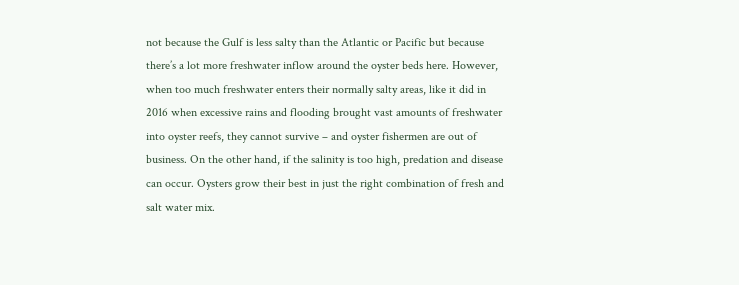not because the Gulf is less salty than the Atlantic or Pacific but because there’s a lot more freshwater inflow around the oyster beds here. However, when too much freshwater enters their normally salty areas, like it did in 2016 when excessive rains and flooding brought vast amounts of freshwater into oyster reefs, they cannot survive – and oyster fishermen are out of business. On the other hand, if the salinity is too high, predation and disease can occur. Oysters grow their best in just the right combination of fresh and salt water mix.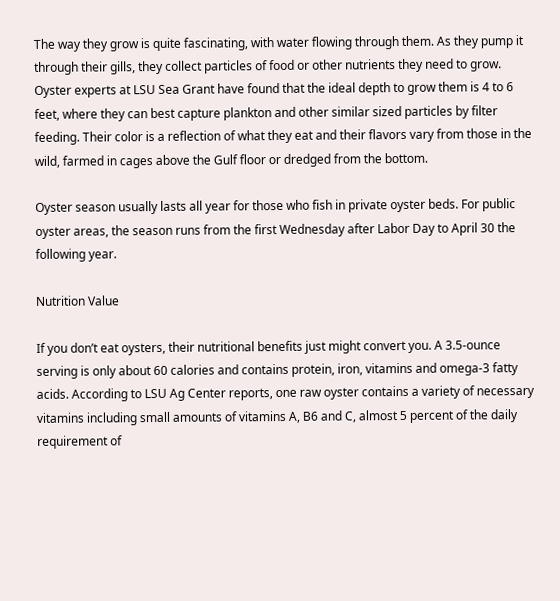The way they grow is quite fascinating, with water flowing through them. As they pump it through their gills, they collect particles of food or other nutrients they need to grow. Oyster experts at LSU Sea Grant have found that the ideal depth to grow them is 4 to 6 feet, where they can best capture plankton and other similar sized particles by filter feeding. Their color is a reflection of what they eat and their flavors vary from those in the wild, farmed in cages above the Gulf floor or dredged from the bottom.

Oyster season usually lasts all year for those who fish in private oyster beds. For public oyster areas, the season runs from the first Wednesday after Labor Day to April 30 the following year.

Nutrition Value

If you don’t eat oysters, their nutritional benefits just might convert you. A 3.5-ounce serving is only about 60 calories and contains protein, iron, vitamins and omega-3 fatty acids. According to LSU Ag Center reports, one raw oyster contains a variety of necessary vitamins including small amounts of vitamins A, B6 and C, almost 5 percent of the daily requirement of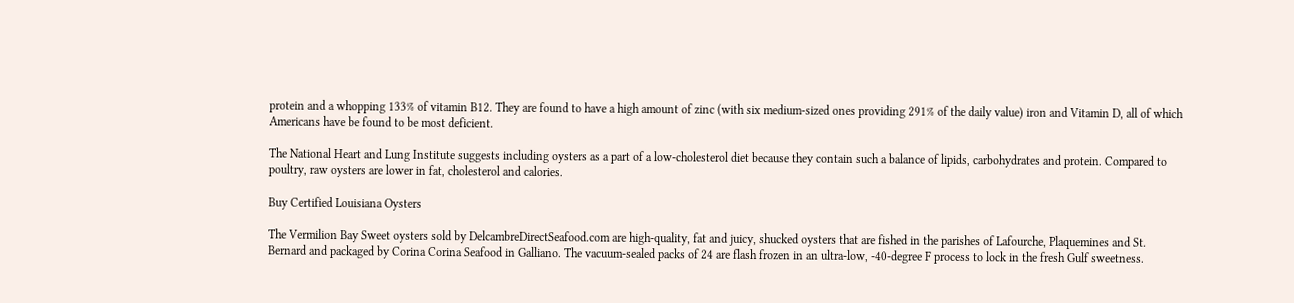protein and a whopping 133% of vitamin B12. They are found to have a high amount of zinc (with six medium-sized ones providing 291% of the daily value) iron and Vitamin D, all of which Americans have be found to be most deficient.

The National Heart and Lung Institute suggests including oysters as a part of a low-cholesterol diet because they contain such a balance of lipids, carbohydrates and protein. Compared to poultry, raw oysters are lower in fat, cholesterol and calories.

Buy Certified Louisiana Oysters

The Vermilion Bay Sweet oysters sold by DelcambreDirectSeafood.com are high-quality, fat and juicy, shucked oysters that are fished in the parishes of Lafourche, Plaquemines and St. Bernard and packaged by Corina Corina Seafood in Galliano. The vacuum-sealed packs of 24 are flash frozen in an ultra-low, -40-degree F process to lock in the fresh Gulf sweetness.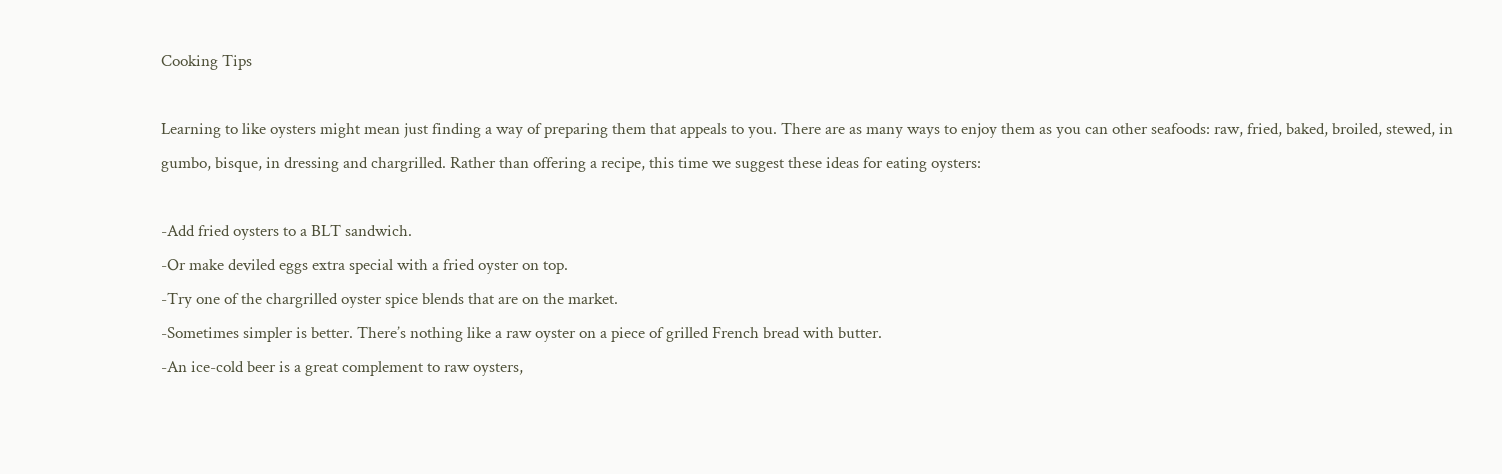Cooking Tips

Learning to like oysters might mean just finding a way of preparing them that appeals to you. There are as many ways to enjoy them as you can other seafoods: raw, fried, baked, broiled, stewed, in gumbo, bisque, in dressing and chargrilled. Rather than offering a recipe, this time we suggest these ideas for eating oysters:

-Add fried oysters to a BLT sandwich.
-Or make deviled eggs extra special with a fried oyster on top.
-Try one of the chargrilled oyster spice blends that are on the market.
-Sometimes simpler is better. There’s nothing like a raw oyster on a piece of grilled French bread with butter.
-An ice-cold beer is a great complement to raw oysters,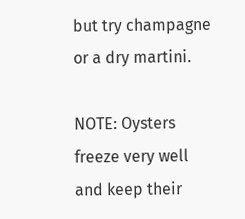but try champagne or a dry martini.

NOTE: Oysters freeze very well and keep their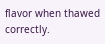flavor when thawed correctly.